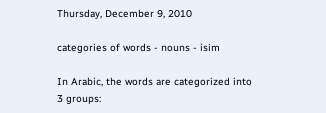Thursday, December 9, 2010

categories of words - nouns - isim

In Arabic, the words are categorized into 3 groups: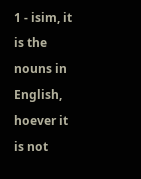1 - isim, it is the nouns in English, hoever it is not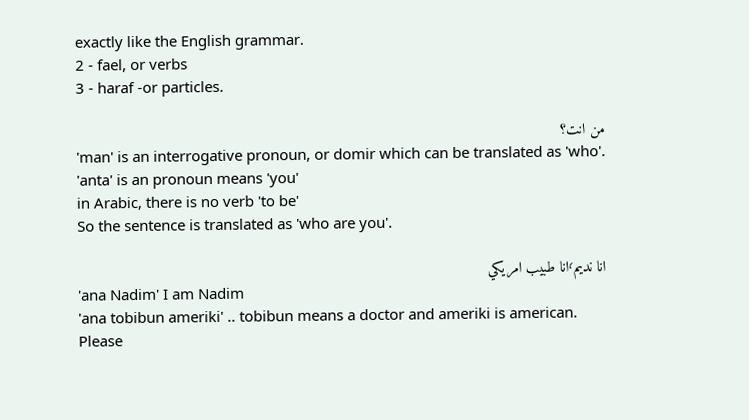exactly like the English grammar.
2 - fael, or verbs
3 - haraf -or particles.

من انت؟
'man' is an interrogative pronoun, or domir which can be translated as 'who'.
'anta' is an pronoun means 'you'
in Arabic, there is no verb 'to be'
So the sentence is translated as 'who are you'.

انا نديم٬انا طبيب امريكي
'ana Nadim' I am Nadim
'ana tobibun ameriki' .. tobibun means a doctor and ameriki is american.
Please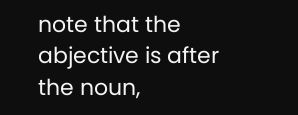note that the abjective is after the noun,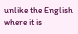unlike the English where it is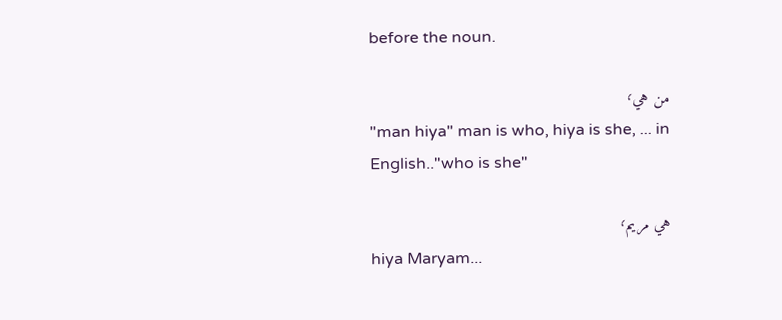before the noun.

من هي٬
"man hiya" man is who, hiya is she, ... in English.."who is she"

هي مريم٬
hiya Maryam...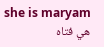she is maryam
هي فتاه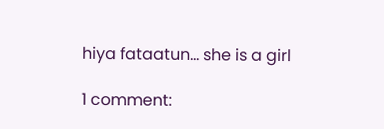hiya fataatun... she is a girl

1 comment: